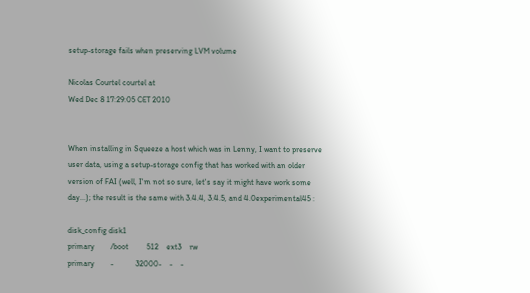setup-storage fails when preserving LVM volume

Nicolas Courtel courtel at
Wed Dec 8 17:29:05 CET 2010


When installing in Squeeze a host which was in Lenny, I want to preserve
user data, using a setup-storage config that has worked with an older
version of FAI (well, I'm not so sure, let's say it might have work some
day...); the result is the same with 3.4.4, 3.4.5, and 4.0experimental45 :

disk_config disk1
primary        /boot         512    ext3    rw
primary        -           32000-    -    -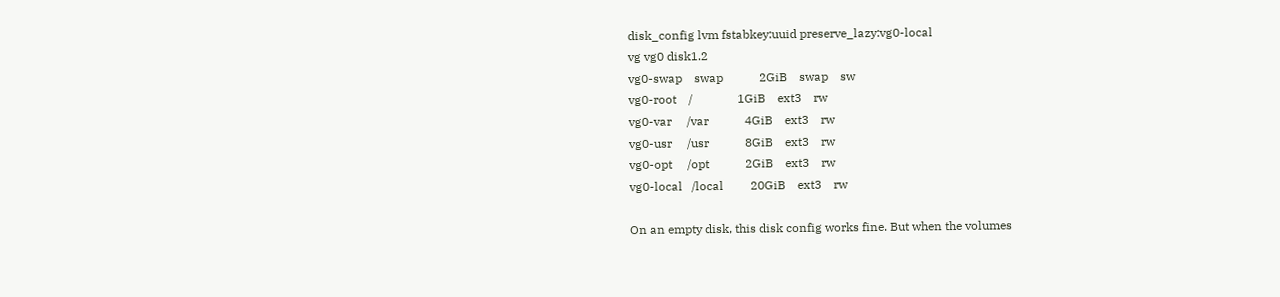disk_config lvm fstabkey:uuid preserve_lazy:vg0-local
vg vg0 disk1.2
vg0-swap    swap            2GiB    swap    sw
vg0-root    /               1GiB    ext3    rw
vg0-var     /var            4GiB    ext3    rw
vg0-usr     /usr            8GiB    ext3    rw
vg0-opt     /opt            2GiB    ext3    rw
vg0-local   /local         20GiB    ext3    rw

On an empty disk, this disk config works fine. But when the volumes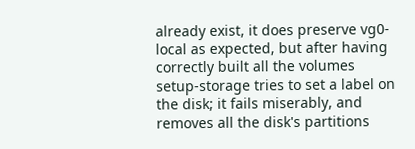already exist, it does preserve vg0-local as expected, but after having
correctly built all the volumes setup-storage tries to set a label on
the disk; it fails miserably, and removes all the disk's partitions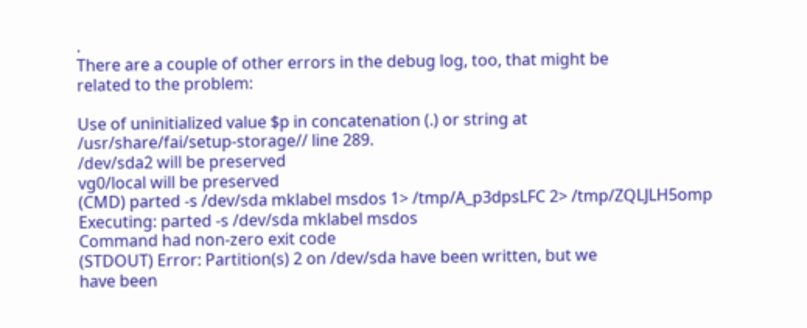.
There are a couple of other errors in the debug log, too, that might be
related to the problem:

Use of uninitialized value $p in concatenation (.) or string at
/usr/share/fai/setup-storage// line 289.
/dev/sda2 will be preserved
vg0/local will be preserved
(CMD) parted -s /dev/sda mklabel msdos 1> /tmp/A_p3dpsLFC 2> /tmp/ZQLJLH5omp
Executing: parted -s /dev/sda mklabel msdos
Command had non-zero exit code
(STDOUT) Error: Partition(s) 2 on /dev/sda have been written, but we
have been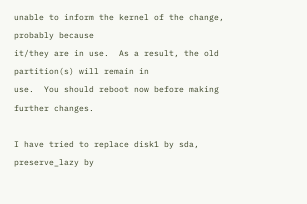unable to inform the kernel of the change, probably because
it/they are in use.  As a result, the old partition(s) will remain in
use.  You should reboot now before making further changes.

I have tried to replace disk1 by sda, preserve_lazy by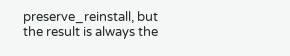preserve_reinstall, but the result is always the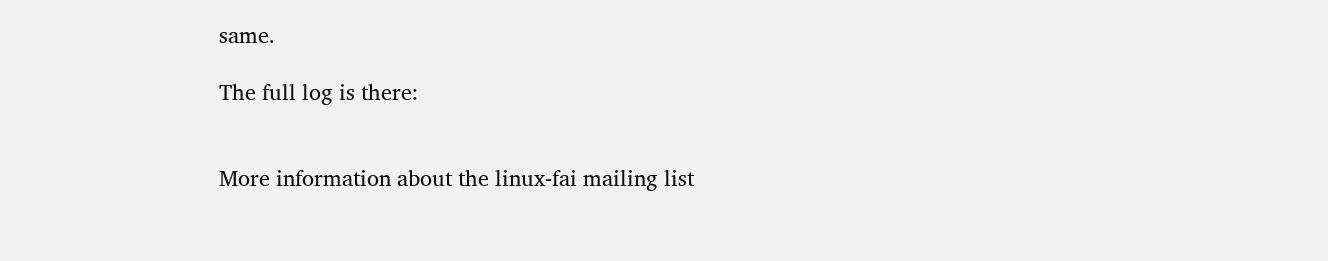same.

The full log is there:


More information about the linux-fai mailing list